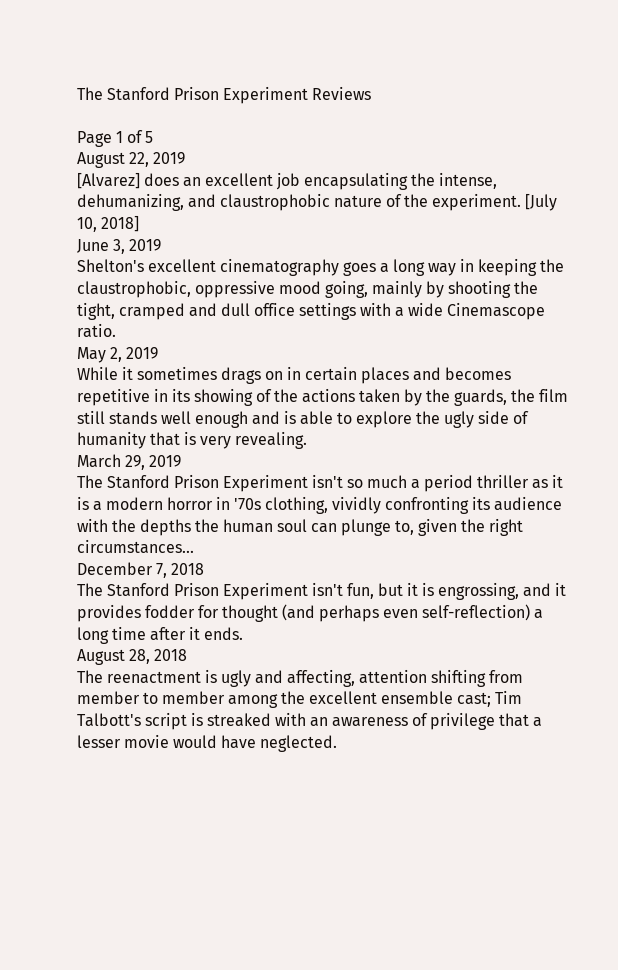The Stanford Prison Experiment Reviews

Page 1 of 5
August 22, 2019
[Alvarez] does an excellent job encapsulating the intense, dehumanizing, and claustrophobic nature of the experiment. [July 10, 2018]
June 3, 2019
Shelton's excellent cinematography goes a long way in keeping the claustrophobic, oppressive mood going, mainly by shooting the tight, cramped and dull office settings with a wide Cinemascope ratio.
May 2, 2019
While it sometimes drags on in certain places and becomes repetitive in its showing of the actions taken by the guards, the film still stands well enough and is able to explore the ugly side of humanity that is very revealing.
March 29, 2019
The Stanford Prison Experiment isn't so much a period thriller as it is a modern horror in '70s clothing, vividly confronting its audience with the depths the human soul can plunge to, given the right circumstances...
December 7, 2018
The Stanford Prison Experiment isn't fun, but it is engrossing, and it provides fodder for thought (and perhaps even self-reflection) a long time after it ends.
August 28, 2018
The reenactment is ugly and affecting, attention shifting from member to member among the excellent ensemble cast; Tim Talbott's script is streaked with an awareness of privilege that a lesser movie would have neglected.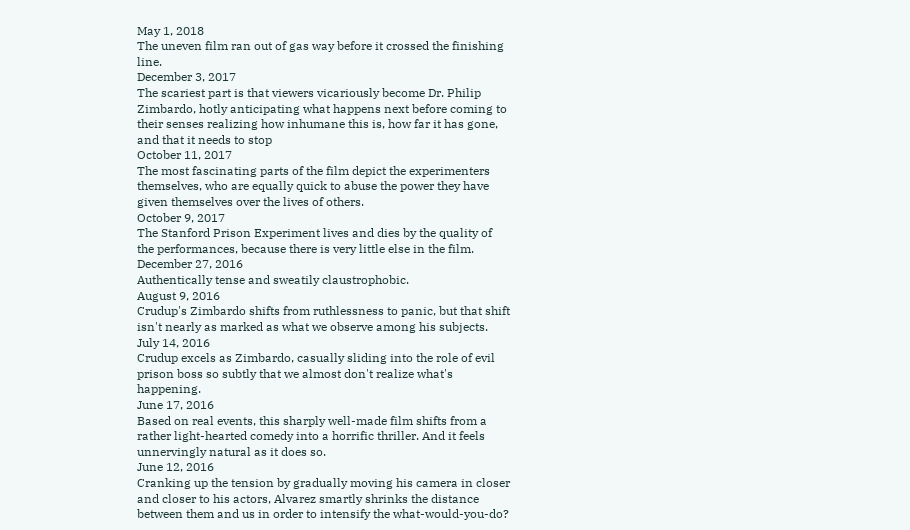May 1, 2018
The uneven film ran out of gas way before it crossed the finishing line.
December 3, 2017
The scariest part is that viewers vicariously become Dr. Philip Zimbardo, hotly anticipating what happens next before coming to their senses realizing how inhumane this is, how far it has gone, and that it needs to stop
October 11, 2017
The most fascinating parts of the film depict the experimenters themselves, who are equally quick to abuse the power they have given themselves over the lives of others.
October 9, 2017
The Stanford Prison Experiment lives and dies by the quality of the performances, because there is very little else in the film.
December 27, 2016
Authentically tense and sweatily claustrophobic.
August 9, 2016
Crudup's Zimbardo shifts from ruthlessness to panic, but that shift isn't nearly as marked as what we observe among his subjects.
July 14, 2016
Crudup excels as Zimbardo, casually sliding into the role of evil prison boss so subtly that we almost don't realize what's happening.
June 17, 2016
Based on real events, this sharply well-made film shifts from a rather light-hearted comedy into a horrific thriller. And it feels unnervingly natural as it does so.
June 12, 2016
Cranking up the tension by gradually moving his camera in closer and closer to his actors, Alvarez smartly shrinks the distance between them and us in order to intensify the what-would-you-do?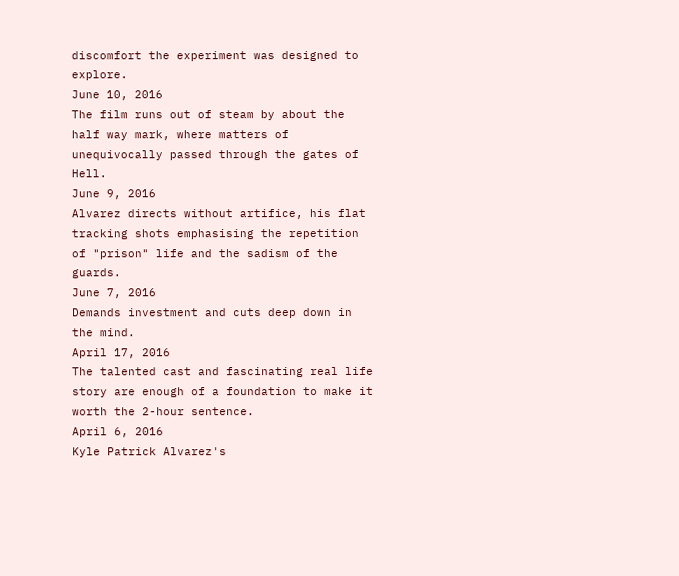discomfort the experiment was designed to explore.
June 10, 2016
The film runs out of steam by about the half way mark, where matters of unequivocally passed through the gates of Hell.
June 9, 2016
Alvarez directs without artifice, his flat tracking shots emphasising the repetition of "prison" life and the sadism of the guards.
June 7, 2016
Demands investment and cuts deep down in the mind.
April 17, 2016
The talented cast and fascinating real life story are enough of a foundation to make it worth the 2-hour sentence.
April 6, 2016
Kyle Patrick Alvarez's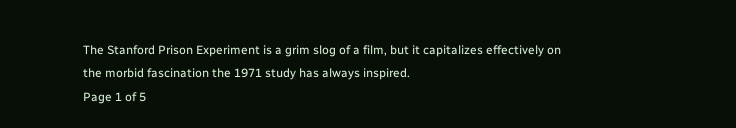The Stanford Prison Experiment is a grim slog of a film, but it capitalizes effectively on the morbid fascination the 1971 study has always inspired.
Page 1 of 5